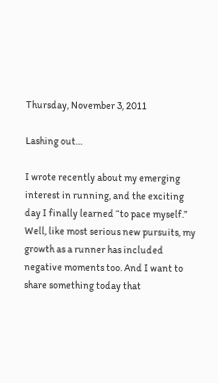Thursday, November 3, 2011

Lashing out…

I wrote recently about my emerging interest in running, and the exciting day I finally learned “to pace myself.” Well, like most serious new pursuits, my growth as a runner has included negative moments too. And I want to share something today that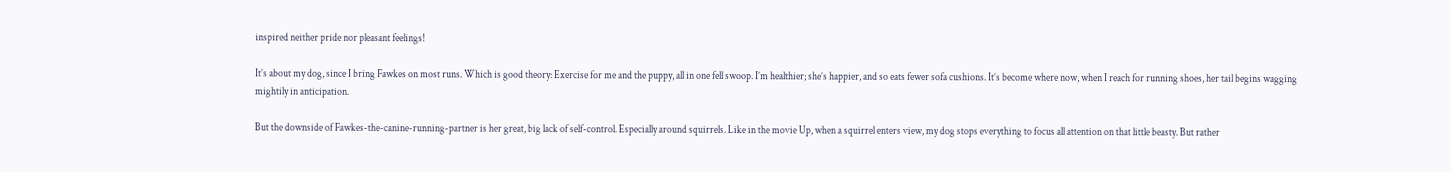inspired neither pride nor pleasant feelings!

It’s about my dog, since I bring Fawkes on most runs. Which is good theory: Exercise for me and the puppy, all in one fell swoop. I’m healthier; she’s happier, and so eats fewer sofa cushions. It’s become where now, when I reach for running shoes, her tail begins wagging mightily in anticipation.

But the downside of Fawkes-the-canine-running-partner is her great, big lack of self-control. Especially around squirrels. Like in the movie Up, when a squirrel enters view, my dog stops everything to focus all attention on that little beasty. But rather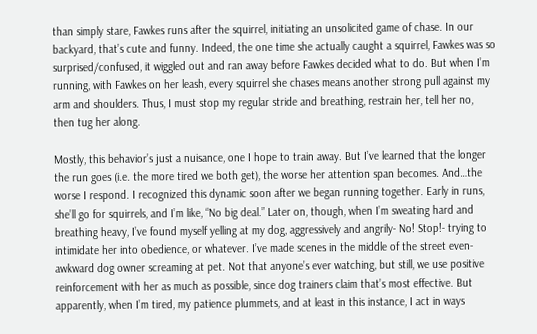than simply stare, Fawkes runs after the squirrel, initiating an unsolicited game of chase. In our backyard, that’s cute and funny. Indeed, the one time she actually caught a squirrel, Fawkes was so surprised/confused, it wiggled out and ran away before Fawkes decided what to do. But when I’m running, with Fawkes on her leash, every squirrel she chases means another strong pull against my arm and shoulders. Thus, I must stop my regular stride and breathing, restrain her, tell her no, then tug her along.

Mostly, this behavior’s just a nuisance, one I hope to train away. But I’ve learned that the longer the run goes (i.e. the more tired we both get), the worse her attention span becomes. And…the worse I respond. I recognized this dynamic soon after we began running together. Early in runs, she’ll go for squirrels, and I’m like, “No big deal.” Later on, though, when I’m sweating hard and breathing heavy, I’ve found myself yelling at my dog, aggressively and angrily- No! Stop!- trying to intimidate her into obedience, or whatever. I’ve made scenes in the middle of the street even- awkward dog owner screaming at pet. Not that anyone’s ever watching, but still, we use positive reinforcement with her as much as possible, since dog trainers claim that’s most effective. But apparently, when I’m tired, my patience plummets, and at least in this instance, I act in ways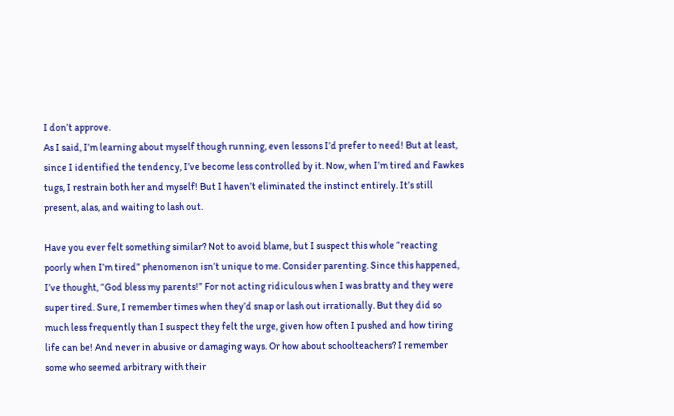I don’t approve.
As I said, I’m learning about myself though running, even lessons I’d prefer to need! But at least, since I identified the tendency, I’ve become less controlled by it. Now, when I’m tired and Fawkes tugs, I restrain both her and myself! But I haven’t eliminated the instinct entirely. It’s still present, alas, and waiting to lash out.

Have you ever felt something similar? Not to avoid blame, but I suspect this whole “reacting poorly when I’m tired” phenomenon isn’t unique to me. Consider parenting. Since this happened, I’ve thought, “God bless my parents!” For not acting ridiculous when I was bratty and they were super tired. Sure, I remember times when they’d snap or lash out irrationally. But they did so much less frequently than I suspect they felt the urge, given how often I pushed and how tiring life can be! And never in abusive or damaging ways. Or how about schoolteachers? I remember some who seemed arbitrary with their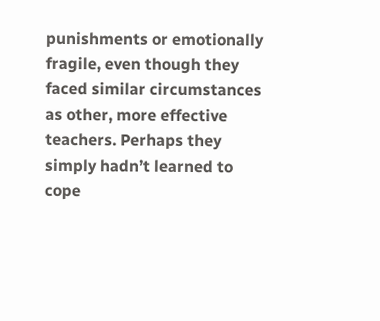punishments or emotionally fragile, even though they faced similar circumstances as other, more effective teachers. Perhaps they simply hadn’t learned to cope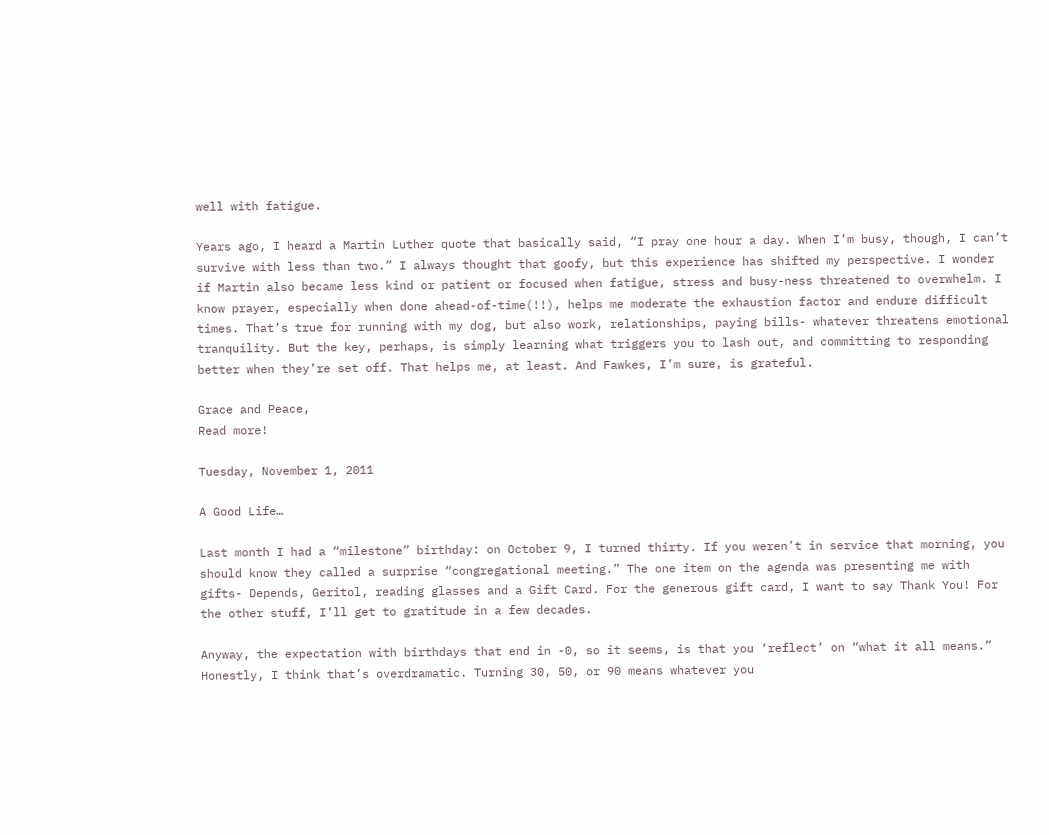well with fatigue.

Years ago, I heard a Martin Luther quote that basically said, “I pray one hour a day. When I’m busy, though, I can’t survive with less than two.” I always thought that goofy, but this experience has shifted my perspective. I wonder if Martin also became less kind or patient or focused when fatigue, stress and busy-ness threatened to overwhelm. I know prayer, especially when done ahead-of-time(!!), helps me moderate the exhaustion factor and endure difficult times. That’s true for running with my dog, but also work, relationships, paying bills- whatever threatens emotional tranquility. But the key, perhaps, is simply learning what triggers you to lash out, and committing to responding better when they’re set off. That helps me, at least. And Fawkes, I’m sure, is grateful.

Grace and Peace,
Read more!

Tuesday, November 1, 2011

A Good Life…

Last month I had a “milestone” birthday: on October 9, I turned thirty. If you weren’t in service that morning, you should know they called a surprise “congregational meeting.” The one item on the agenda was presenting me with gifts- Depends, Geritol, reading glasses and a Gift Card. For the generous gift card, I want to say Thank You! For the other stuff, I’ll get to gratitude in a few decades.

Anyway, the expectation with birthdays that end in -0, so it seems, is that you ‘reflect’ on “what it all means.” Honestly, I think that’s overdramatic. Turning 30, 50, or 90 means whatever you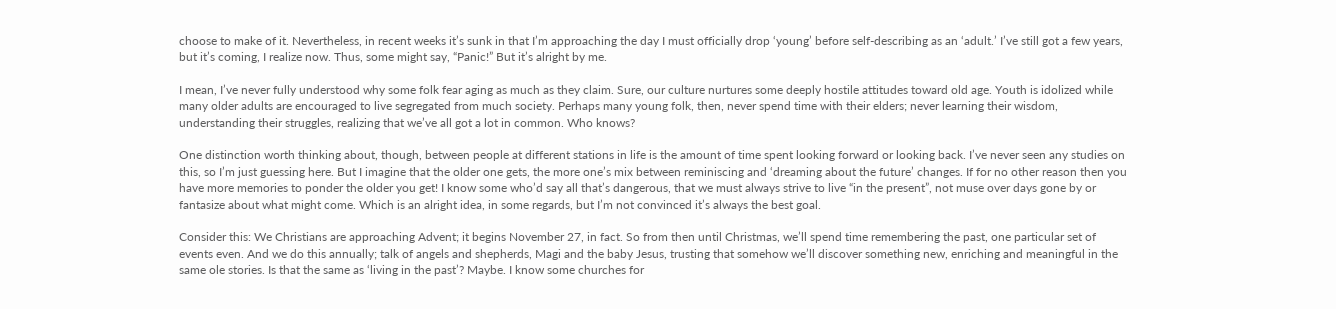choose to make of it. Nevertheless, in recent weeks it’s sunk in that I’m approaching the day I must officially drop ‘young’ before self-describing as an ‘adult.’ I’ve still got a few years, but it’s coming, I realize now. Thus, some might say, “Panic!” But it’s alright by me.

I mean, I’ve never fully understood why some folk fear aging as much as they claim. Sure, our culture nurtures some deeply hostile attitudes toward old age. Youth is idolized while many older adults are encouraged to live segregated from much society. Perhaps many young folk, then, never spend time with their elders; never learning their wisdom, understanding their struggles, realizing that we’ve all got a lot in common. Who knows?

One distinction worth thinking about, though, between people at different stations in life is the amount of time spent looking forward or looking back. I’ve never seen any studies on this, so I’m just guessing here. But I imagine that the older one gets, the more one’s mix between reminiscing and ‘dreaming about the future’ changes. If for no other reason then you have more memories to ponder the older you get! I know some who’d say all that’s dangerous, that we must always strive to live “in the present”, not muse over days gone by or fantasize about what might come. Which is an alright idea, in some regards, but I’m not convinced it’s always the best goal.

Consider this: We Christians are approaching Advent; it begins November 27, in fact. So from then until Christmas, we’ll spend time remembering the past, one particular set of events even. And we do this annually; talk of angels and shepherds, Magi and the baby Jesus, trusting that somehow we’ll discover something new, enriching and meaningful in the same ole stories. Is that the same as ‘living in the past’? Maybe. I know some churches for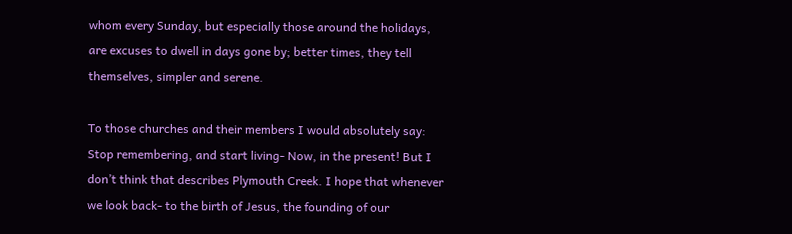whom every Sunday, but especially those around the holidays, are excuses to dwell in days gone by; better times, they tell themselves, simpler and serene.

To those churches and their members I would absolutely say: Stop remembering, and start living- Now, in the present! But I don’t think that describes Plymouth Creek. I hope that whenever we look back- to the birth of Jesus, the founding of our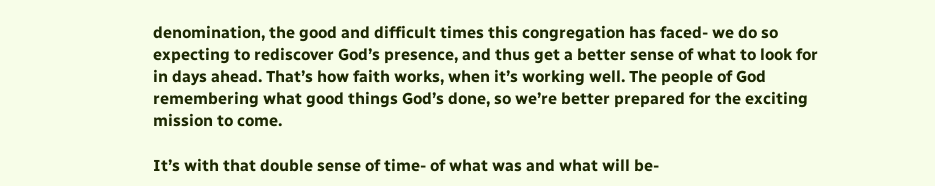denomination, the good and difficult times this congregation has faced- we do so expecting to rediscover God’s presence, and thus get a better sense of what to look for in days ahead. That’s how faith works, when it’s working well. The people of God remembering what good things God’s done, so we’re better prepared for the exciting mission to come.

It’s with that double sense of time- of what was and what will be-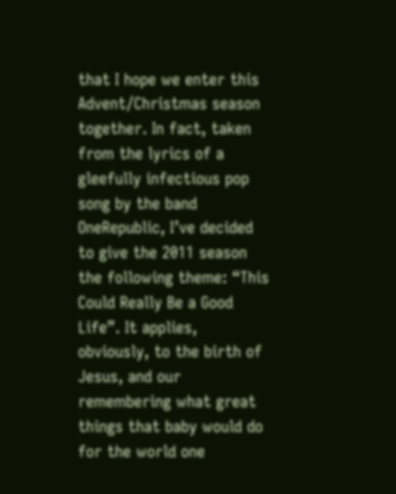that I hope we enter this Advent/Christmas season together. In fact, taken from the lyrics of a gleefully infectious pop song by the band OneRepublic, I’ve decided to give the 2011 season the following theme: “This Could Really Be a Good Life”. It applies, obviously, to the birth of Jesus, and our remembering what great things that baby would do for the world one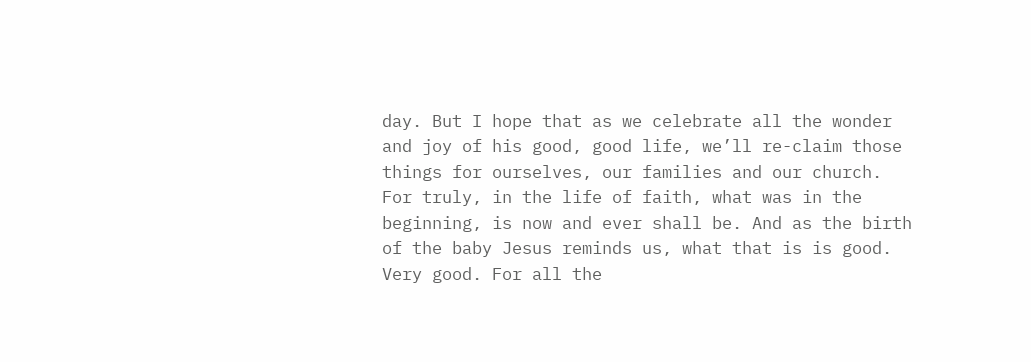day. But I hope that as we celebrate all the wonder and joy of his good, good life, we’ll re-claim those things for ourselves, our families and our church. For truly, in the life of faith, what was in the beginning, is now and ever shall be. And as the birth of the baby Jesus reminds us, what that is is good. Very good. For all the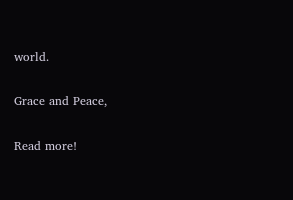world.

Grace and Peace,

Read more!